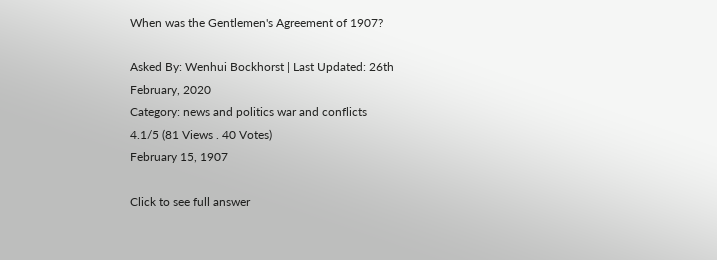When was the Gentlemen's Agreement of 1907?

Asked By: Wenhui Bockhorst | Last Updated: 26th February, 2020
Category: news and politics war and conflicts
4.1/5 (81 Views . 40 Votes)
February 15, 1907

Click to see full answer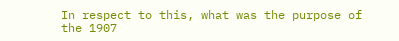In respect to this, what was the purpose of the 1907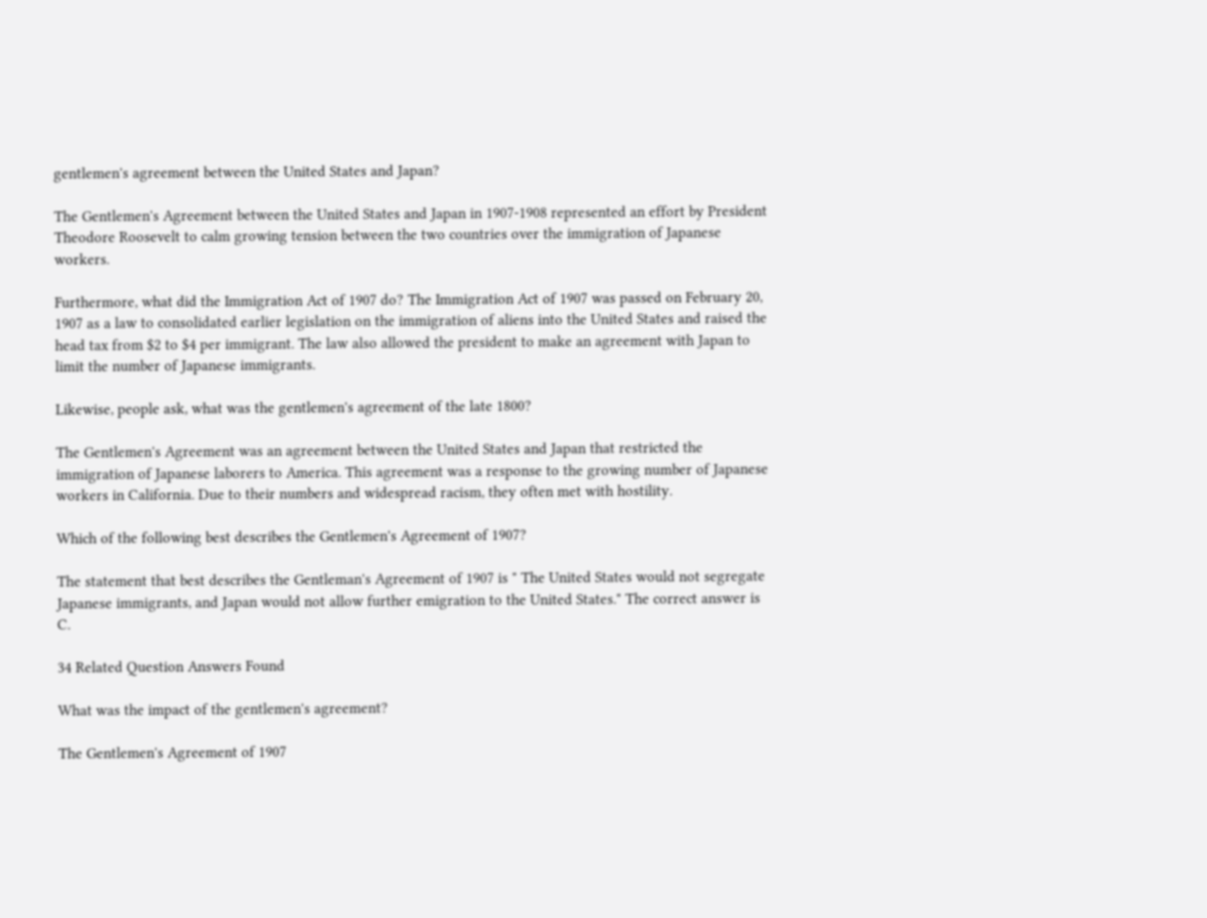gentlemen's agreement between the United States and Japan?

The Gentlemen's Agreement between the United States and Japan in 1907-1908 represented an effort by President Theodore Roosevelt to calm growing tension between the two countries over the immigration of Japanese workers.

Furthermore, what did the Immigration Act of 1907 do? The Immigration Act of 1907 was passed on February 20, 1907 as a law to consolidated earlier legislation on the immigration of aliens into the United States and raised the head tax from $2 to $4 per immigrant. The law also allowed the president to make an agreement with Japan to limit the number of Japanese immigrants.

Likewise, people ask, what was the gentlemen's agreement of the late 1800?

The Gentlemen's Agreement was an agreement between the United States and Japan that restricted the immigration of Japanese laborers to America. This agreement was a response to the growing number of Japanese workers in California. Due to their numbers and widespread racism, they often met with hostility.

Which of the following best describes the Gentlemen's Agreement of 1907?

The statement that best describes the Gentleman's Agreement of 1907 is " The United States would not segregate Japanese immigrants, and Japan would not allow further emigration to the United States." The correct answer is C.

34 Related Question Answers Found

What was the impact of the gentlemen's agreement?

The Gentlemen's Agreement of 1907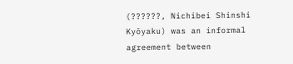(??????, Nichibei Shinshi Kyōyaku) was an informal agreement between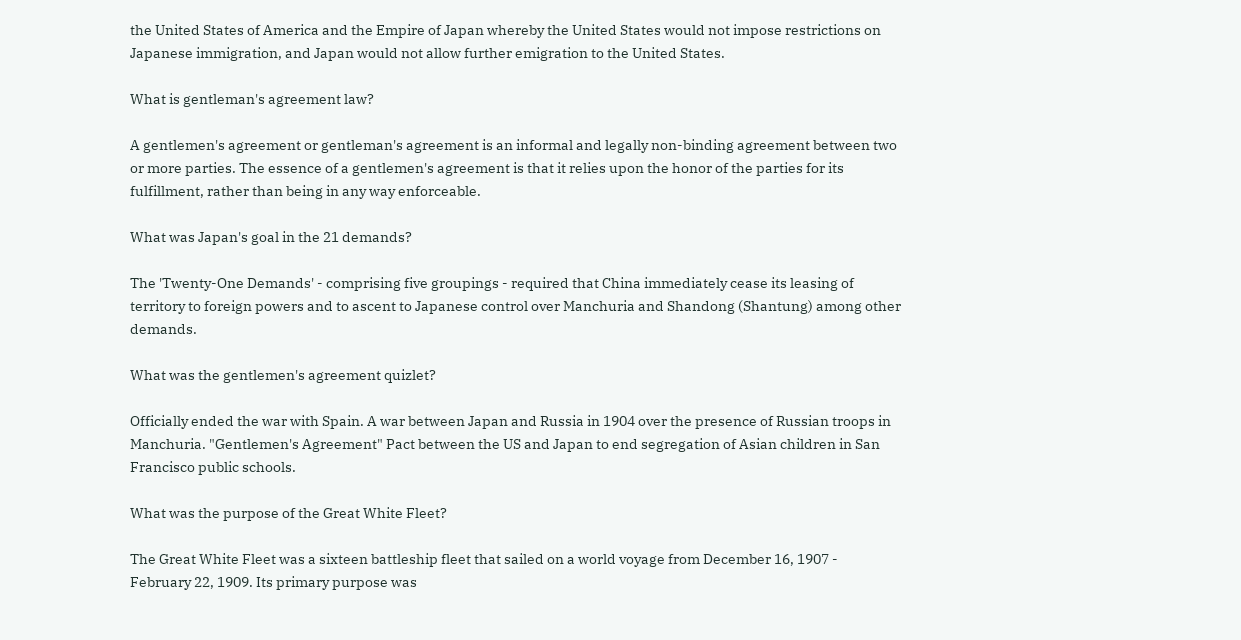the United States of America and the Empire of Japan whereby the United States would not impose restrictions on Japanese immigration, and Japan would not allow further emigration to the United States.

What is gentleman's agreement law?

A gentlemen's agreement or gentleman's agreement is an informal and legally non-binding agreement between two or more parties. The essence of a gentlemen's agreement is that it relies upon the honor of the parties for its fulfillment, rather than being in any way enforceable.

What was Japan's goal in the 21 demands?

The 'Twenty-One Demands' - comprising five groupings - required that China immediately cease its leasing of territory to foreign powers and to ascent to Japanese control over Manchuria and Shandong (Shantung) among other demands.

What was the gentlemen's agreement quizlet?

Officially ended the war with Spain. A war between Japan and Russia in 1904 over the presence of Russian troops in Manchuria. "Gentlemen's Agreement" Pact between the US and Japan to end segregation of Asian children in San Francisco public schools.

What was the purpose of the Great White Fleet?

The Great White Fleet was a sixteen battleship fleet that sailed on a world voyage from December 16, 1907 - February 22, 1909. Its primary purpose was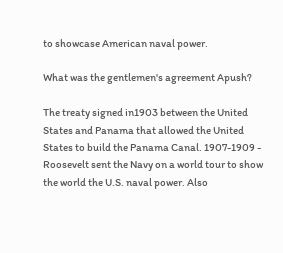to showcase American naval power.

What was the gentlemen's agreement Apush?

The treaty signed in1903 between the United States and Panama that allowed the United States to build the Panama Canal. 1907-1909 - Roosevelt sent the Navy on a world tour to show the world the U.S. naval power. Also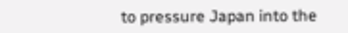to pressure Japan into the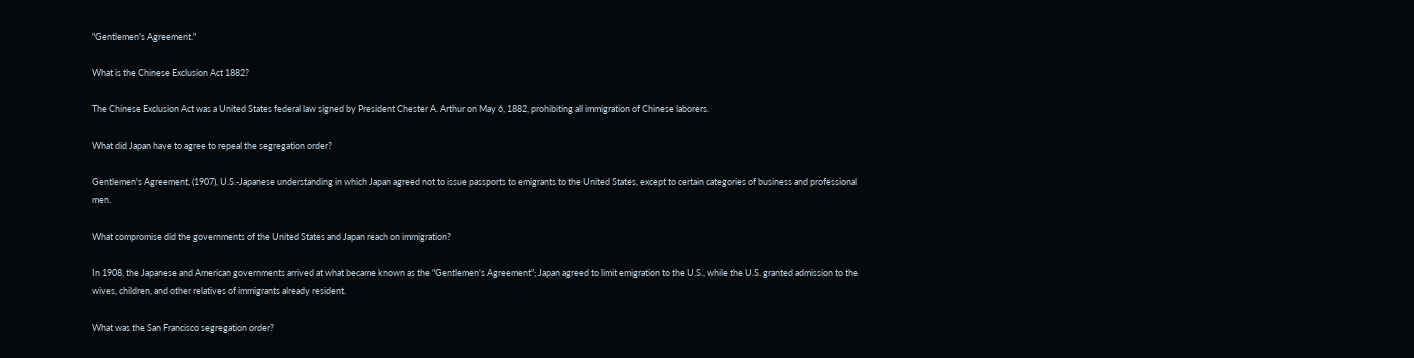"Gentlemen's Agreement."

What is the Chinese Exclusion Act 1882?

The Chinese Exclusion Act was a United States federal law signed by President Chester A. Arthur on May 6, 1882, prohibiting all immigration of Chinese laborers.

What did Japan have to agree to repeal the segregation order?

Gentlemen's Agreement, (1907), U.S.-Japanese understanding in which Japan agreed not to issue passports to emigrants to the United States, except to certain categories of business and professional men.

What compromise did the governments of the United States and Japan reach on immigration?

In 1908, the Japanese and American governments arrived at what became known as the "Gentlemen's Agreement"; Japan agreed to limit emigration to the U.S., while the U.S. granted admission to the wives, children, and other relatives of immigrants already resident.

What was the San Francisco segregation order?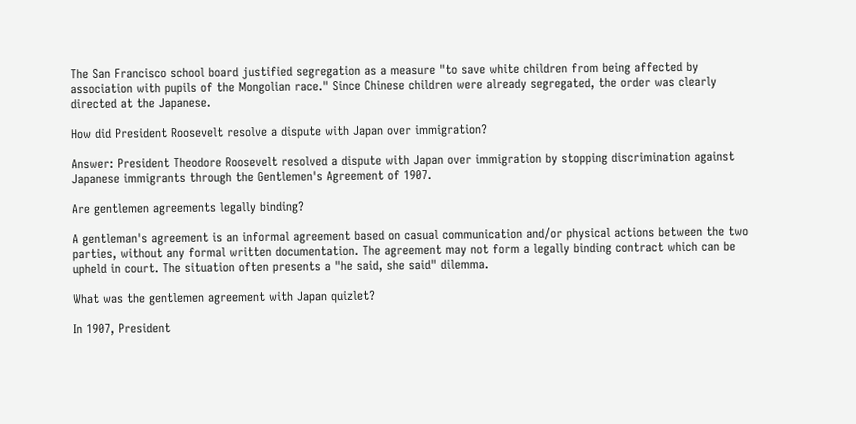The San Francisco school board justified segregation as a measure "to save white children from being affected by association with pupils of the Mongolian race." Since Chinese children were already segregated, the order was clearly directed at the Japanese.

How did President Roosevelt resolve a dispute with Japan over immigration?

Answer: President Theodore Roosevelt resolved a dispute with Japan over immigration by stopping discrimination against Japanese immigrants through the Gentlemen's Agreement of 1907.

Are gentlemen agreements legally binding?

A gentleman's agreement is an informal agreement based on casual communication and/or physical actions between the two parties, without any formal written documentation. The agreement may not form a legally binding contract which can be upheld in court. The situation often presents a "he said, she said" dilemma.

What was the gentlemen agreement with Japan quizlet?

In 1907, President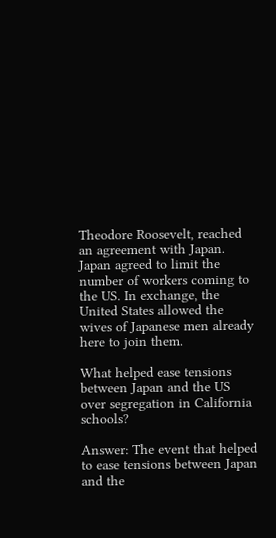Theodore Roosevelt, reached an agreement with Japan. Japan agreed to limit the number of workers coming to the US. In exchange, the United States allowed the wives of Japanese men already here to join them.

What helped ease tensions between Japan and the US over segregation in California schools?

Answer: The event that helped to ease tensions between Japan and the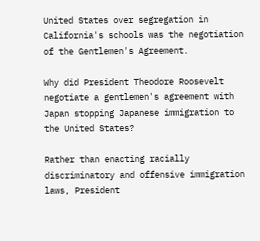United States over segregation in California's schools was the negotiation of the Gentlemen's Agreement.

Why did President Theodore Roosevelt negotiate a gentlemen's agreement with Japan stopping Japanese immigration to the United States?

Rather than enacting racially discriminatory and offensive immigration laws, President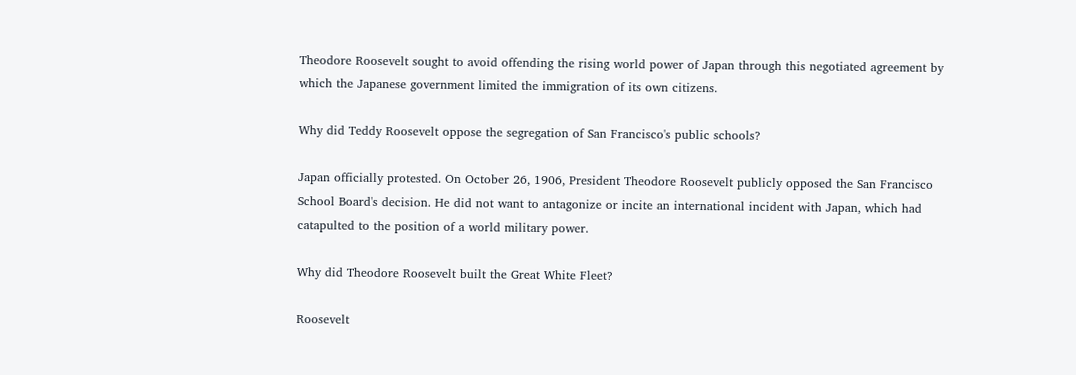Theodore Roosevelt sought to avoid offending the rising world power of Japan through this negotiated agreement by which the Japanese government limited the immigration of its own citizens.

Why did Teddy Roosevelt oppose the segregation of San Francisco's public schools?

Japan officially protested. On October 26, 1906, President Theodore Roosevelt publicly opposed the San Francisco School Board's decision. He did not want to antagonize or incite an international incident with Japan, which had catapulted to the position of a world military power.

Why did Theodore Roosevelt built the Great White Fleet?

Roosevelt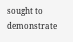sought to demonstrate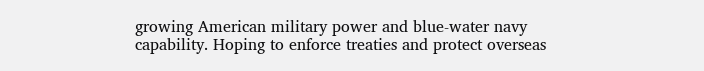growing American military power and blue-water navy capability. Hoping to enforce treaties and protect overseas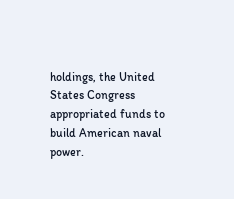holdings, the United States Congress appropriated funds to build American naval power.